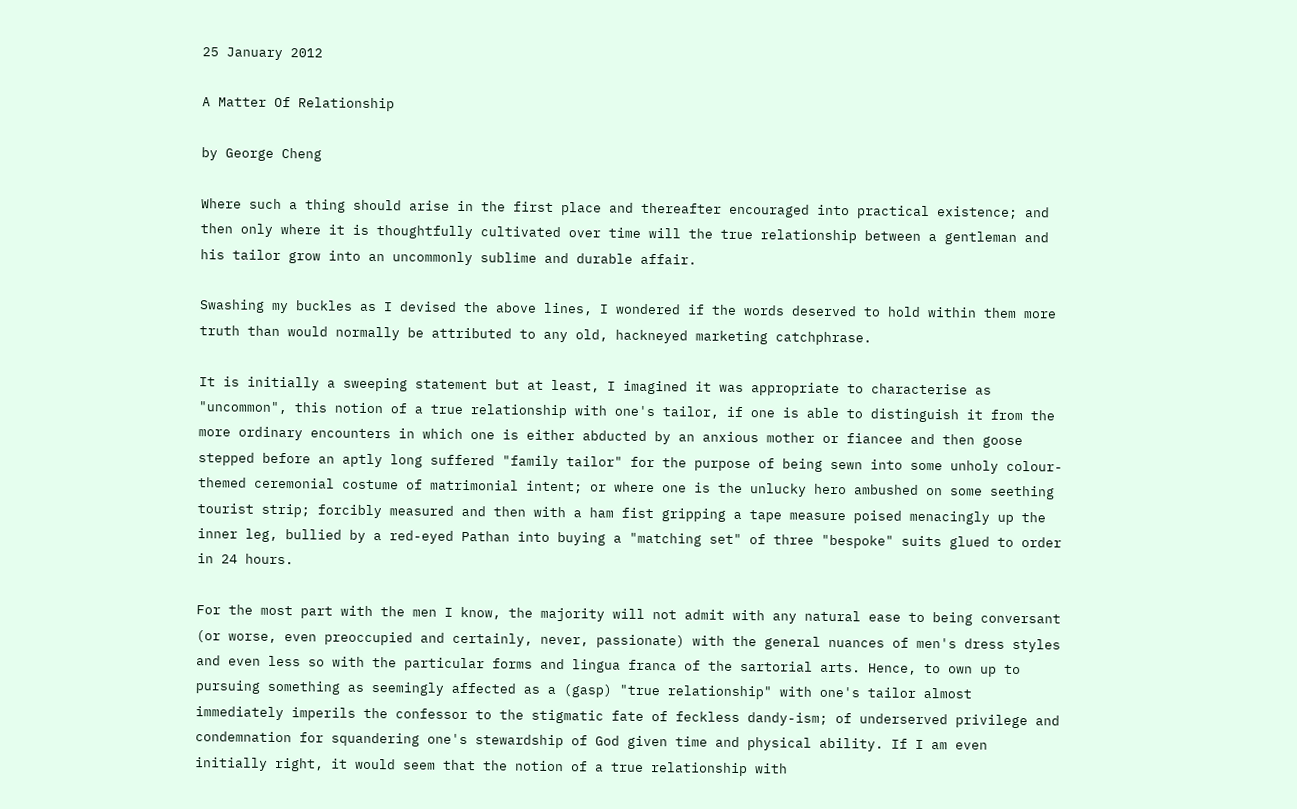25 January 2012

A Matter Of Relationship

by George Cheng

Where such a thing should arise in the first place and thereafter encouraged into practical existence; and then only where it is thoughtfully cultivated over time will the true relationship between a gentleman and his tailor grow into an uncommonly sublime and durable affair.

Swashing my buckles as I devised the above lines, I wondered if the words deserved to hold within them more truth than would normally be attributed to any old, hackneyed marketing catchphrase.

It is initially a sweeping statement but at least, I imagined it was appropriate to characterise as "uncommon", this notion of a true relationship with one's tailor, if one is able to distinguish it from the more ordinary encounters in which one is either abducted by an anxious mother or fiancee and then goose stepped before an aptly long suffered "family tailor" for the purpose of being sewn into some unholy colour-themed ceremonial costume of matrimonial intent; or where one is the unlucky hero ambushed on some seething tourist strip; forcibly measured and then with a ham fist gripping a tape measure poised menacingly up the inner leg, bullied by a red-eyed Pathan into buying a "matching set" of three "bespoke" suits glued to order in 24 hours.

For the most part with the men I know, the majority will not admit with any natural ease to being conversant (or worse, even preoccupied and certainly, never, passionate) with the general nuances of men's dress styles and even less so with the particular forms and lingua franca of the sartorial arts. Hence, to own up to pursuing something as seemingly affected as a (gasp) "true relationship" with one's tailor almost immediately imperils the confessor to the stigmatic fate of feckless dandy-ism; of underserved privilege and condemnation for squandering one's stewardship of God given time and physical ability. If I am even initially right, it would seem that the notion of a true relationship with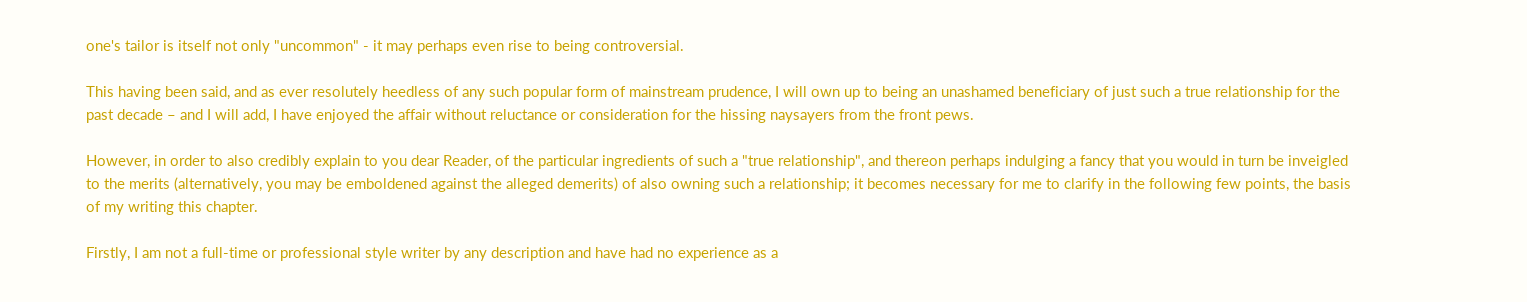one's tailor is itself not only "uncommon" - it may perhaps even rise to being controversial.

This having been said, and as ever resolutely heedless of any such popular form of mainstream prudence, I will own up to being an unashamed beneficiary of just such a true relationship for the past decade – and I will add, I have enjoyed the affair without reluctance or consideration for the hissing naysayers from the front pews.

However, in order to also credibly explain to you dear Reader, of the particular ingredients of such a "true relationship", and thereon perhaps indulging a fancy that you would in turn be inveigled to the merits (alternatively, you may be emboldened against the alleged demerits) of also owning such a relationship; it becomes necessary for me to clarify in the following few points, the basis of my writing this chapter.

Firstly, I am not a full-time or professional style writer by any description and have had no experience as a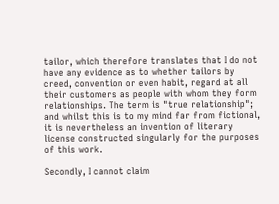tailor, which therefore translates that I do not have any evidence as to whether tailors by creed, convention or even habit, regard at all their customers as people with whom they form relationships. The term is "true relationship"; and whilst this is to my mind far from fictional, it is nevertheless an invention of literary license constructed singularly for the purposes of this work.

Secondly, I cannot claim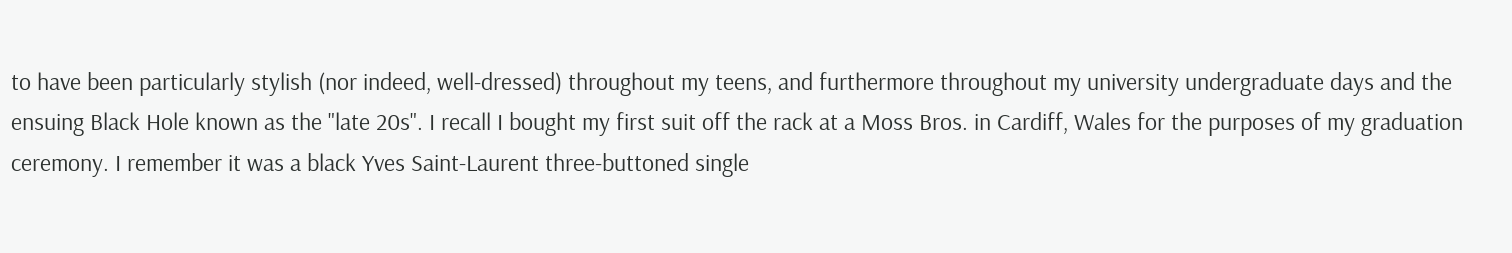to have been particularly stylish (nor indeed, well-dressed) throughout my teens, and furthermore throughout my university undergraduate days and the ensuing Black Hole known as the "late 20s". I recall I bought my first suit off the rack at a Moss Bros. in Cardiff, Wales for the purposes of my graduation ceremony. I remember it was a black Yves Saint-Laurent three-buttoned single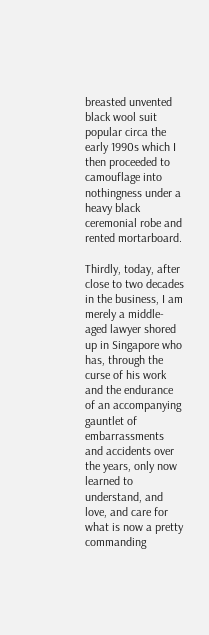breasted unvented black wool suit popular circa the early 1990s which I then proceeded to camouflage into nothingness under a heavy black ceremonial robe and rented mortarboard.

Thirdly, today, after close to two decades in the business, I am merely a middle-aged lawyer shored up in Singapore who has, through the curse of his work and the endurance of an accompanying gauntlet of embarrassments and accidents over the years, only now learned to understand, and love, and care for what is now a pretty commanding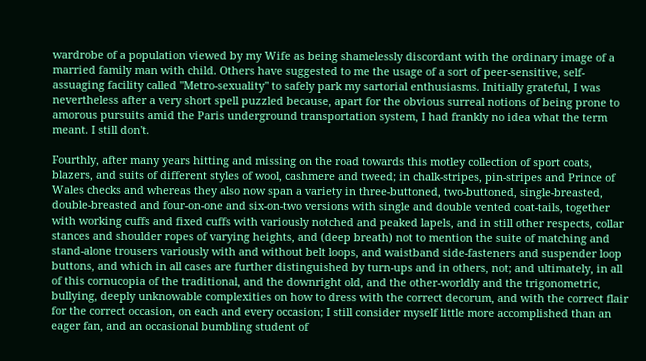wardrobe of a population viewed by my Wife as being shamelessly discordant with the ordinary image of a married family man with child. Others have suggested to me the usage of a sort of peer-sensitive, self-assuaging facility called "Metro-sexuality" to safely park my sartorial enthusiasms. Initially grateful, I was nevertheless after a very short spell puzzled because, apart for the obvious surreal notions of being prone to amorous pursuits amid the Paris underground transportation system, I had frankly no idea what the term meant. I still don't.

Fourthly, after many years hitting and missing on the road towards this motley collection of sport coats, blazers, and suits of different styles of wool, cashmere and tweed; in chalk-stripes, pin-stripes and Prince of Wales checks and whereas they also now span a variety in three-buttoned, two-buttoned, single-breasted, double-breasted and four-on-one and six-on-two versions with single and double vented coat-tails, together with working cuffs and fixed cuffs with variously notched and peaked lapels, and in still other respects, collar stances and shoulder ropes of varying heights, and (deep breath) not to mention the suite of matching and stand-alone trousers variously with and without belt loops, and waistband side-fasteners and suspender loop buttons, and which in all cases are further distinguished by turn-ups and in others, not; and ultimately, in all of this cornucopia of the traditional, and the downright old, and the other-worldly and the trigonometric, bullying, deeply unknowable complexities on how to dress with the correct decorum, and with the correct flair for the correct occasion, on each and every occasion; I still consider myself little more accomplished than an eager fan, and an occasional bumbling student of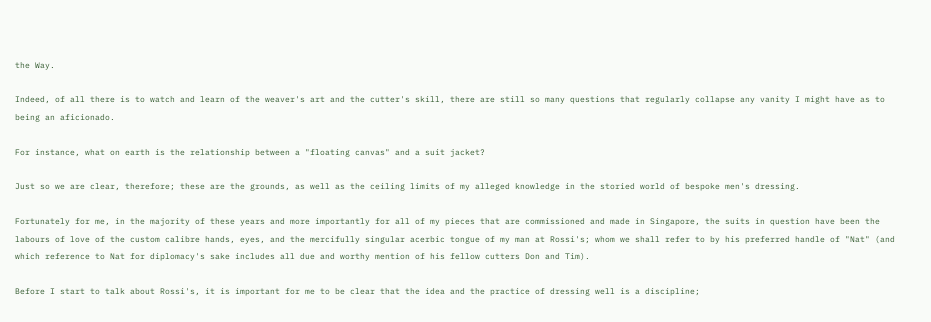the Way.

Indeed, of all there is to watch and learn of the weaver's art and the cutter's skill, there are still so many questions that regularly collapse any vanity I might have as to being an aficionado.

For instance, what on earth is the relationship between a "floating canvas" and a suit jacket?

Just so we are clear, therefore; these are the grounds, as well as the ceiling limits of my alleged knowledge in the storied world of bespoke men's dressing.

Fortunately for me, in the majority of these years and more importantly for all of my pieces that are commissioned and made in Singapore, the suits in question have been the labours of love of the custom calibre hands, eyes, and the mercifully singular acerbic tongue of my man at Rossi's; whom we shall refer to by his preferred handle of "Nat" (and which reference to Nat for diplomacy's sake includes all due and worthy mention of his fellow cutters Don and Tim).

Before I start to talk about Rossi's, it is important for me to be clear that the idea and the practice of dressing well is a discipline;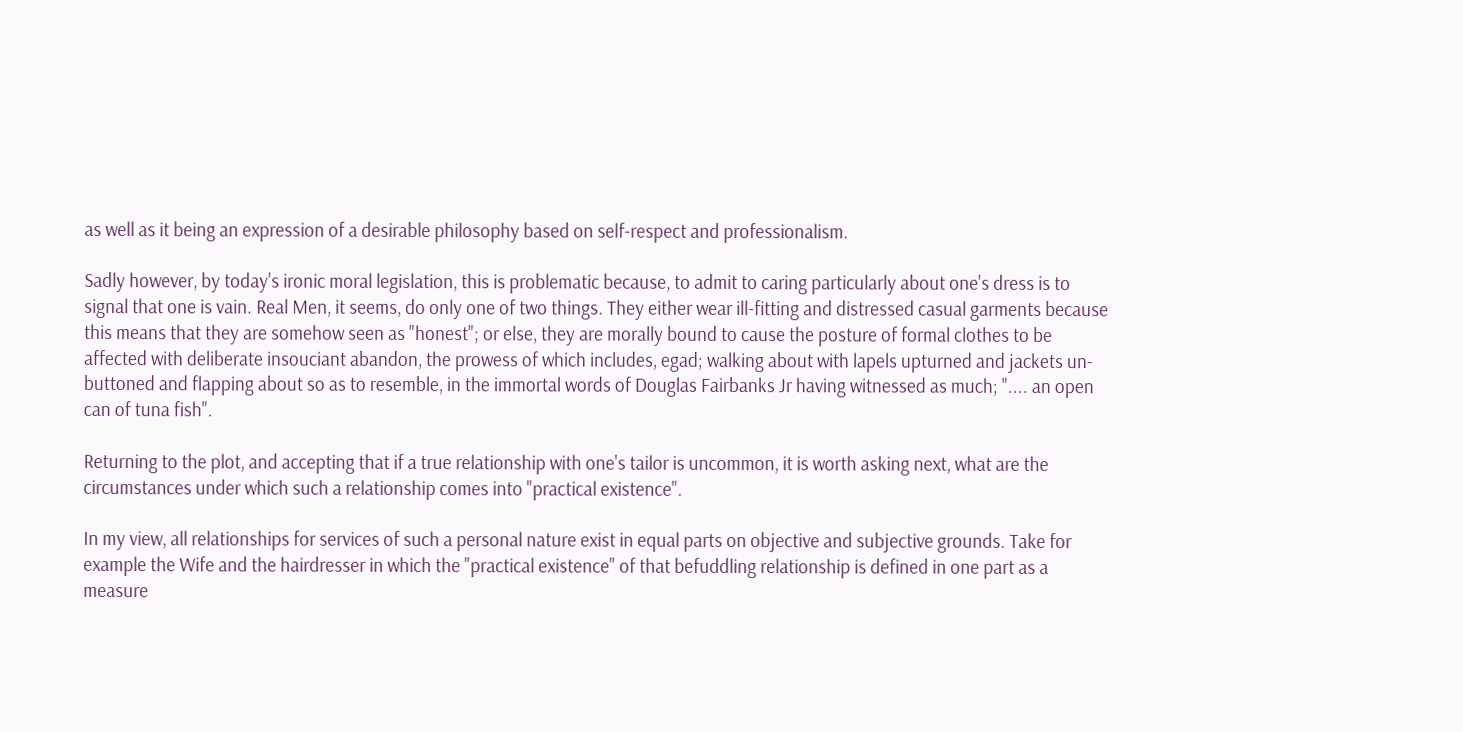as well as it being an expression of a desirable philosophy based on self-respect and professionalism.

Sadly however, by today's ironic moral legislation, this is problematic because, to admit to caring particularly about one's dress is to signal that one is vain. Real Men, it seems, do only one of two things. They either wear ill-fitting and distressed casual garments because this means that they are somehow seen as "honest"; or else, they are morally bound to cause the posture of formal clothes to be affected with deliberate insouciant abandon, the prowess of which includes, egad; walking about with lapels upturned and jackets un-buttoned and flapping about so as to resemble, in the immortal words of Douglas Fairbanks Jr having witnessed as much; ".... an open can of tuna fish".

Returning to the plot, and accepting that if a true relationship with one's tailor is uncommon, it is worth asking next, what are the circumstances under which such a relationship comes into "practical existence".

In my view, all relationships for services of such a personal nature exist in equal parts on objective and subjective grounds. Take for example the Wife and the hairdresser in which the "practical existence" of that befuddling relationship is defined in one part as a measure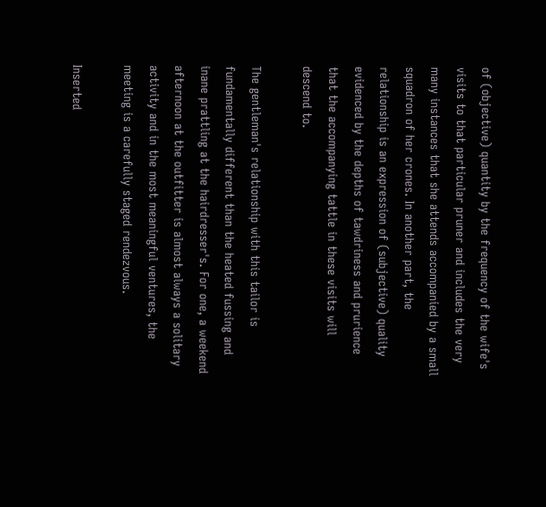of (objective) quantity by the frequency of the wife's visits to that particular pruner and includes the very many instances that she attends accompanied by a small squadron of her crones. In another part, the relationship is an expression of (subjective) quality evidenced by the depths of tawdriness and prurience that the accompanying tattle in these visits will descend to.

The gentleman's relationship with this tailor is fundamentally different than the heated fussing and inane prattling at the hairdresser's. For one, a weekend afternoon at the outfitter is almost always a solitary activity and in the most meaningful ventures, the meeting is a carefully staged rendezvous.

Inserted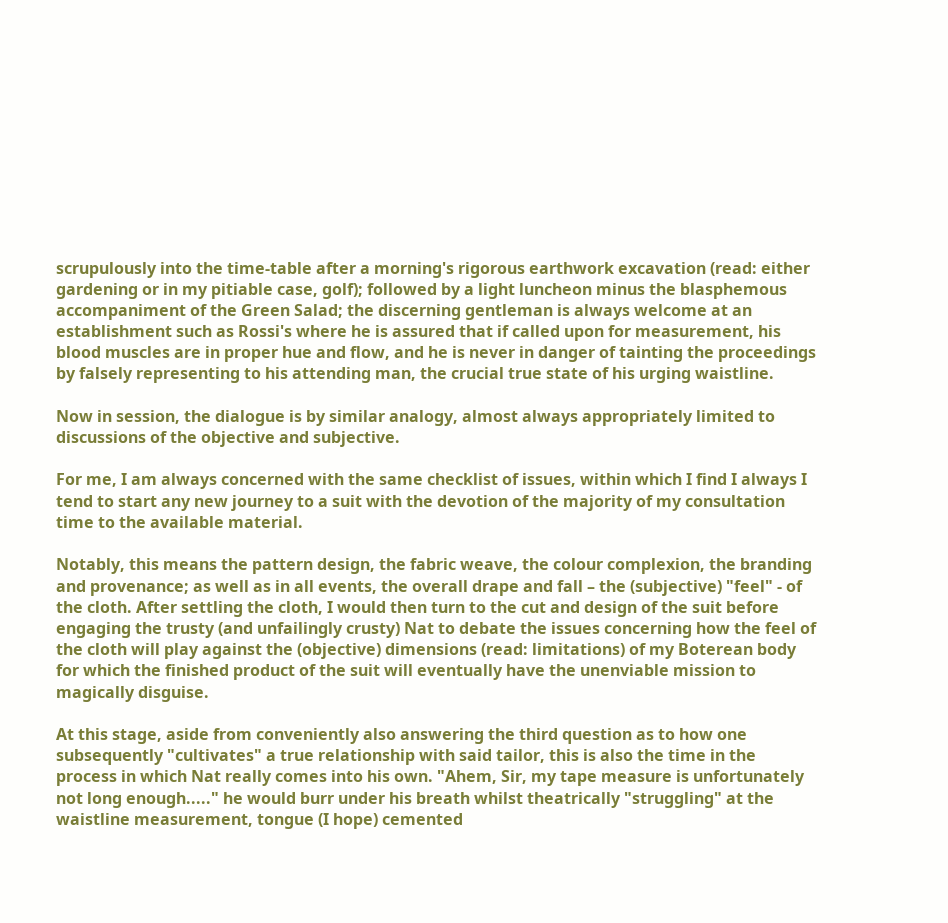scrupulously into the time-table after a morning's rigorous earthwork excavation (read: either gardening or in my pitiable case, golf); followed by a light luncheon minus the blasphemous accompaniment of the Green Salad; the discerning gentleman is always welcome at an establishment such as Rossi's where he is assured that if called upon for measurement, his blood muscles are in proper hue and flow, and he is never in danger of tainting the proceedings by falsely representing to his attending man, the crucial true state of his urging waistline.

Now in session, the dialogue is by similar analogy, almost always appropriately limited to discussions of the objective and subjective.

For me, I am always concerned with the same checklist of issues, within which I find I always I tend to start any new journey to a suit with the devotion of the majority of my consultation time to the available material.

Notably, this means the pattern design, the fabric weave, the colour complexion, the branding and provenance; as well as in all events, the overall drape and fall – the (subjective) "feel" - of the cloth. After settling the cloth, I would then turn to the cut and design of the suit before engaging the trusty (and unfailingly crusty) Nat to debate the issues concerning how the feel of the cloth will play against the (objective) dimensions (read: limitations) of my Boterean body for which the finished product of the suit will eventually have the unenviable mission to magically disguise.

At this stage, aside from conveniently also answering the third question as to how one subsequently "cultivates" a true relationship with said tailor, this is also the time in the process in which Nat really comes into his own. "Ahem, Sir, my tape measure is unfortunately not long enough....." he would burr under his breath whilst theatrically "struggling" at the waistline measurement, tongue (I hope) cemented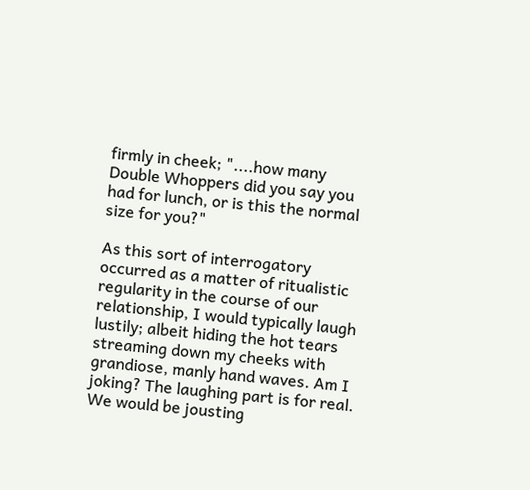firmly in cheek; "....how many Double Whoppers did you say you had for lunch, or is this the normal size for you?"

As this sort of interrogatory occurred as a matter of ritualistic regularity in the course of our relationship, I would typically laugh lustily; albeit hiding the hot tears streaming down my cheeks with grandiose, manly hand waves. Am I joking? The laughing part is for real. We would be jousting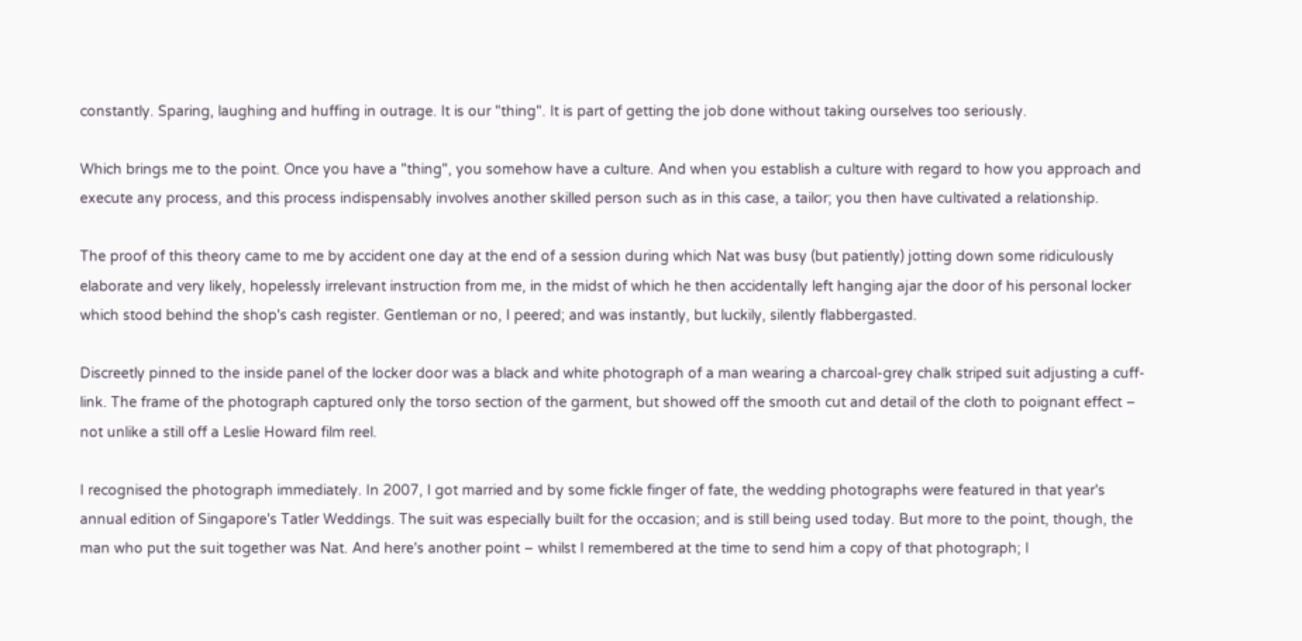constantly. Sparing, laughing and huffing in outrage. It is our "thing". It is part of getting the job done without taking ourselves too seriously.

Which brings me to the point. Once you have a "thing", you somehow have a culture. And when you establish a culture with regard to how you approach and execute any process, and this process indispensably involves another skilled person such as in this case, a tailor; you then have cultivated a relationship.

The proof of this theory came to me by accident one day at the end of a session during which Nat was busy (but patiently) jotting down some ridiculously elaborate and very likely, hopelessly irrelevant instruction from me, in the midst of which he then accidentally left hanging ajar the door of his personal locker which stood behind the shop's cash register. Gentleman or no, I peered; and was instantly, but luckily, silently flabbergasted.

Discreetly pinned to the inside panel of the locker door was a black and white photograph of a man wearing a charcoal-grey chalk striped suit adjusting a cuff-link. The frame of the photograph captured only the torso section of the garment, but showed off the smooth cut and detail of the cloth to poignant effect – not unlike a still off a Leslie Howard film reel.

I recognised the photograph immediately. In 2007, I got married and by some fickle finger of fate, the wedding photographs were featured in that year's annual edition of Singapore's Tatler Weddings. The suit was especially built for the occasion; and is still being used today. But more to the point, though, the man who put the suit together was Nat. And here's another point – whilst I remembered at the time to send him a copy of that photograph; I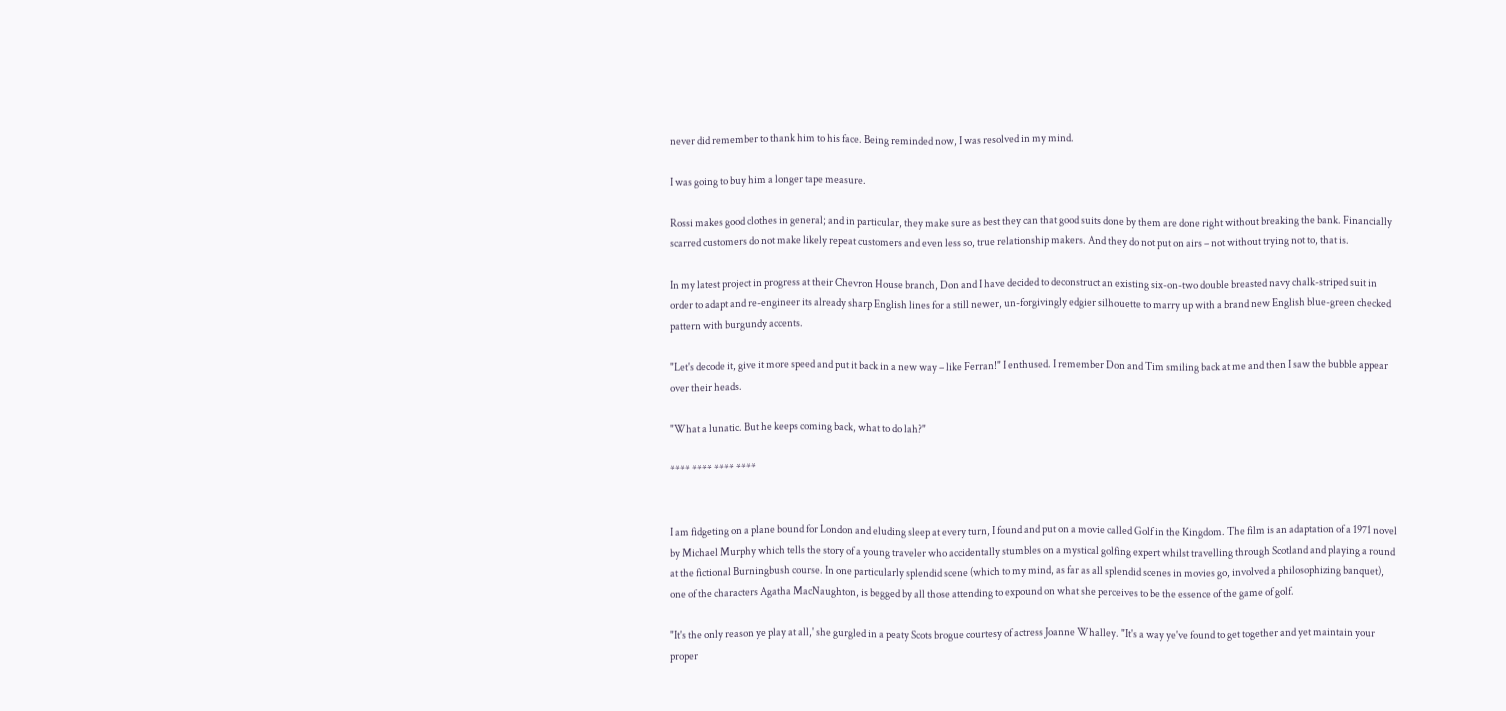never did remember to thank him to his face. Being reminded now, I was resolved in my mind.

I was going to buy him a longer tape measure.

Rossi makes good clothes in general; and in particular, they make sure as best they can that good suits done by them are done right without breaking the bank. Financially scarred customers do not make likely repeat customers and even less so, true relationship makers. And they do not put on airs – not without trying not to, that is.

In my latest project in progress at their Chevron House branch, Don and I have decided to deconstruct an existing six-on-two double breasted navy chalk-striped suit in order to adapt and re-engineer its already sharp English lines for a still newer, un-forgivingly edgier silhouette to marry up with a brand new English blue-green checked pattern with burgundy accents.

"Let's decode it, give it more speed and put it back in a new way – like Ferran!" I enthused. I remember Don and Tim smiling back at me and then I saw the bubble appear over their heads.

"What a lunatic. But he keeps coming back, what to do lah?"

**** **** **** ****


I am fidgeting on a plane bound for London and eluding sleep at every turn, I found and put on a movie called Golf in the Kingdom. The film is an adaptation of a 1971 novel by Michael Murphy which tells the story of a young traveler who accidentally stumbles on a mystical golfing expert whilst travelling through Scotland and playing a round at the fictional Burningbush course. In one particularly splendid scene (which to my mind, as far as all splendid scenes in movies go, involved a philosophizing banquet), one of the characters Agatha MacNaughton, is begged by all those attending to expound on what she perceives to be the essence of the game of golf.

"It's the only reason ye play at all,' she gurgled in a peaty Scots brogue courtesy of actress Joanne Whalley. "It's a way ye've found to get together and yet maintain your proper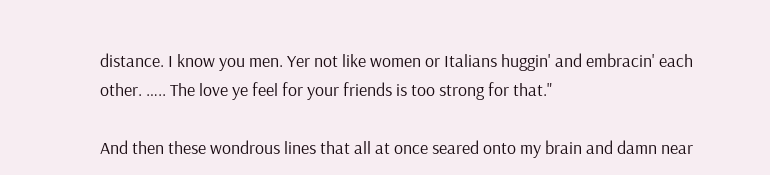distance. I know you men. Yer not like women or Italians huggin' and embracin' each other. ….. The love ye feel for your friends is too strong for that."

And then these wondrous lines that all at once seared onto my brain and damn near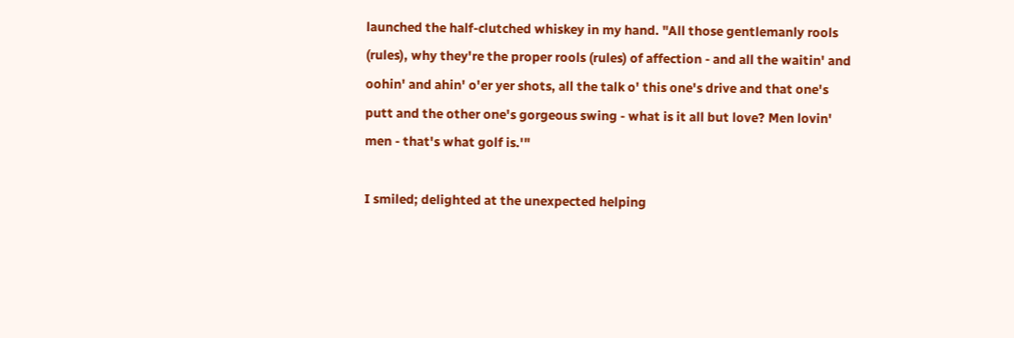launched the half-clutched whiskey in my hand. "All those gentlemanly rools (rules), why they're the proper rools (rules) of affection - and all the waitin' and oohin' and ahin' o'er yer shots, all the talk o' this one's drive and that one's putt and the other one's gorgeous swing - what is it all but love? Men lovin' men - that's what golf is.'"

I smiled; delighted at the unexpected helping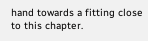hand towards a fitting close to this chapter.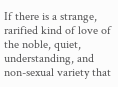If there is a strange, rarified kind of love of the noble, quiet, understanding, and non-sexual variety that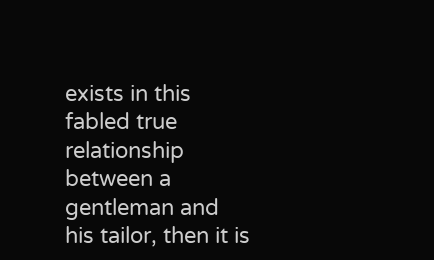exists in this fabled true relationship between a gentleman and his tailor, then it is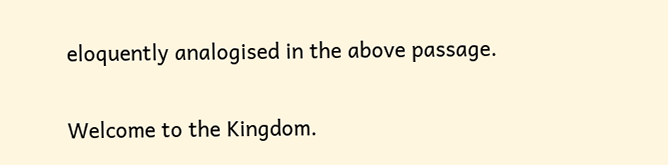eloquently analogised in the above passage.

Welcome to the Kingdom.